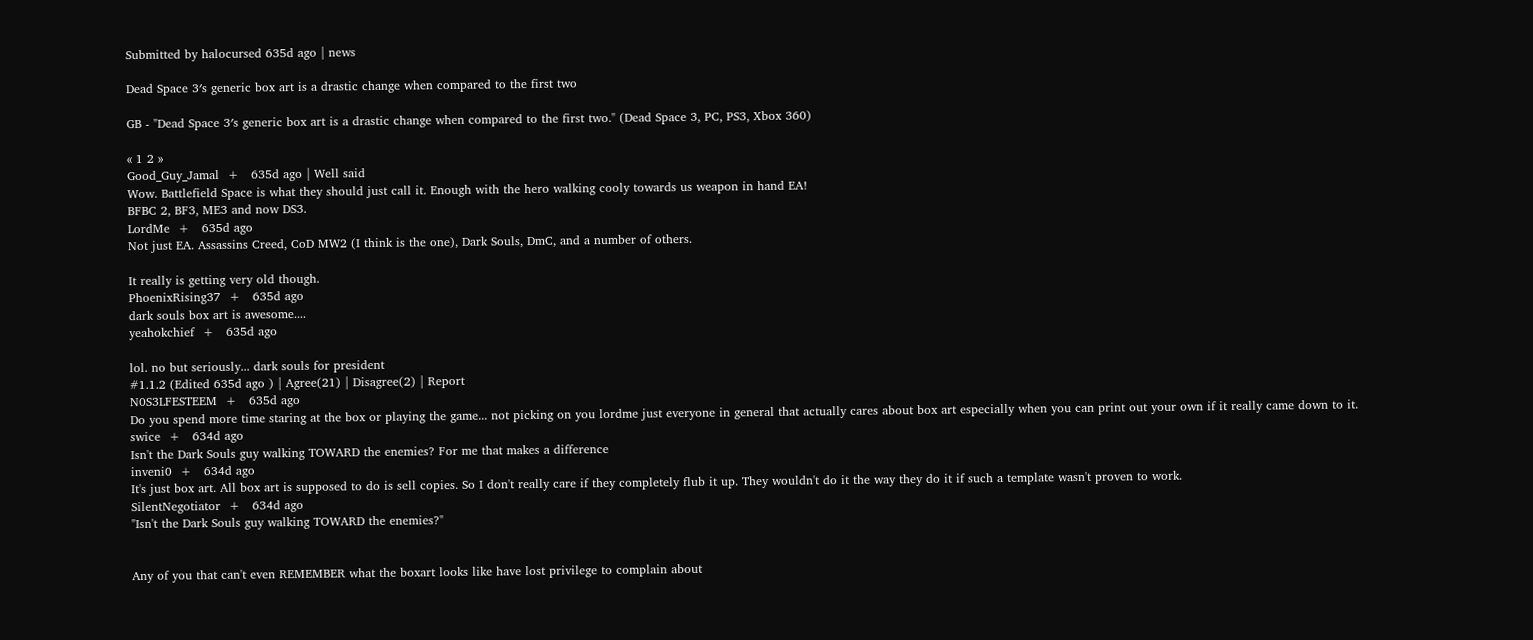Submitted by halocursed 635d ago | news

Dead Space 3′s generic box art is a drastic change when compared to the first two

GB - "Dead Space 3′s generic box art is a drastic change when compared to the first two." (Dead Space 3, PC, PS3, Xbox 360)

« 1 2 »
Good_Guy_Jamal  +   635d ago | Well said
Wow. Battlefield Space is what they should just call it. Enough with the hero walking cooly towards us weapon in hand EA!
BFBC 2, BF3, ME3 and now DS3.
LordMe  +   635d ago
Not just EA. Assassins Creed, CoD MW2 (I think is the one), Dark Souls, DmC, and a number of others.

It really is getting very old though.
PhoenixRising37  +   635d ago
dark souls box art is awesome....
yeahokchief  +   635d ago

lol. no but seriously... dark souls for president
#1.1.2 (Edited 635d ago ) | Agree(21) | Disagree(2) | Report
N0S3LFESTEEM  +   635d ago
Do you spend more time staring at the box or playing the game... not picking on you lordme just everyone in general that actually cares about box art especially when you can print out your own if it really came down to it.
swice  +   634d ago
Isn't the Dark Souls guy walking TOWARD the enemies? For me that makes a difference
inveni0  +   634d ago
It's just box art. All box art is supposed to do is sell copies. So I don't really care if they completely flub it up. They wouldn't do it the way they do it if such a template wasn't proven to work.
SilentNegotiator  +   634d ago
"Isn't the Dark Souls guy walking TOWARD the enemies?"


Any of you that can't even REMEMBER what the boxart looks like have lost privilege to complain about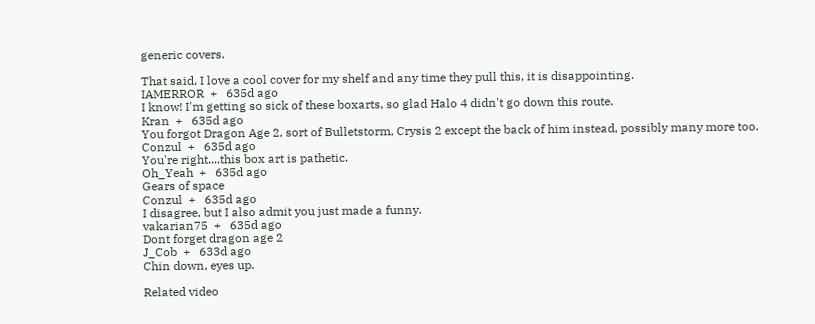generic covers.

That said, I love a cool cover for my shelf and any time they pull this, it is disappointing.
IAMERROR  +   635d ago
I know! I'm getting so sick of these boxarts, so glad Halo 4 didn't go down this route.
Kran  +   635d ago
You forgot Dragon Age 2, sort of Bulletstorm, Crysis 2 except the back of him instead, possibly many more too.
Conzul  +   635d ago
You're right....this box art is pathetic.
Oh_Yeah  +   635d ago
Gears of space
Conzul  +   635d ago
I disagree, but I also admit you just made a funny.
vakarian75  +   635d ago
Dont forget dragon age 2
J_Cob  +   633d ago
Chin down, eyes up.

Related video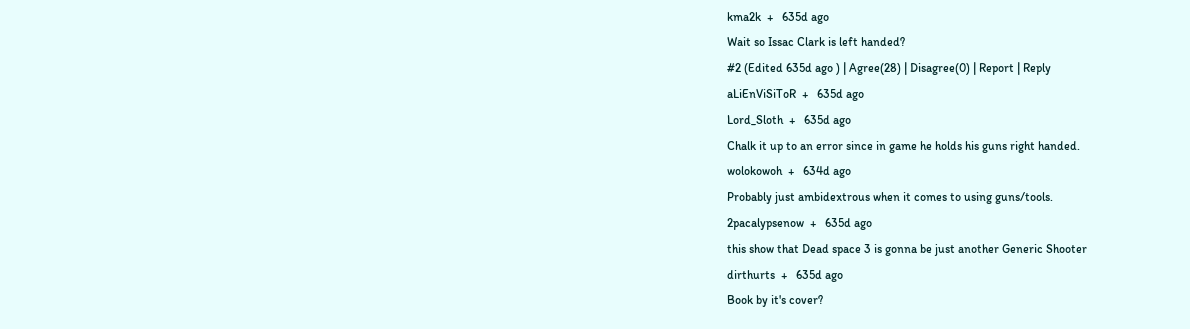kma2k  +   635d ago
Wait so Issac Clark is left handed?
#2 (Edited 635d ago ) | Agree(28) | Disagree(0) | Report | Reply
aLiEnViSiToR  +   635d ago
Lord_Sloth  +   635d ago
Chalk it up to an error since in game he holds his guns right handed.
wolokowoh  +   634d ago
Probably just ambidextrous when it comes to using guns/tools.
2pacalypsenow  +   635d ago
this show that Dead space 3 is gonna be just another Generic Shooter
dirthurts  +   635d ago
Book by it's cover?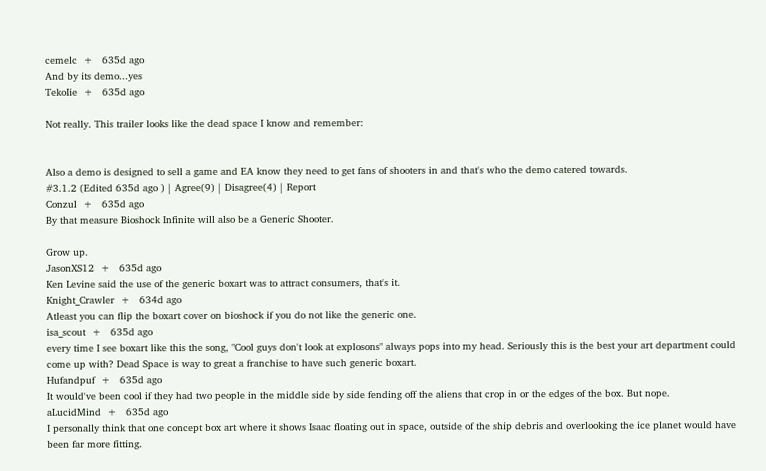cemelc  +   635d ago
And by its demo...yes
TekoIie  +   635d ago

Not really. This trailer looks like the dead space I know and remember:


Also a demo is designed to sell a game and EA know they need to get fans of shooters in and that's who the demo catered towards.
#3.1.2 (Edited 635d ago ) | Agree(9) | Disagree(4) | Report
Conzul  +   635d ago
By that measure Bioshock Infinite will also be a Generic Shooter.

Grow up.
JasonXS12  +   635d ago
Ken Levine said the use of the generic boxart was to attract consumers, that's it.
Knight_Crawler  +   634d ago
Atleast you can flip the boxart cover on bioshock if you do not like the generic one.
isa_scout  +   635d ago
every time I see boxart like this the song, "Cool guys don't look at explosons" always pops into my head. Seriously this is the best your art department could come up with? Dead Space is way to great a franchise to have such generic boxart.
Hufandpuf  +   635d ago
It would've been cool if they had two people in the middle side by side fending off the aliens that crop in or the edges of the box. But nope.
aLucidMind  +   635d ago
I personally think that one concept box art where it shows Isaac floating out in space, outside of the ship debris and overlooking the ice planet would have been far more fitting.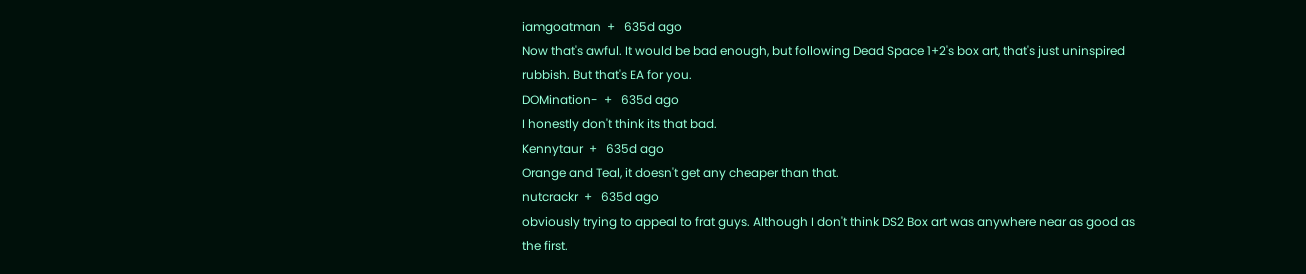iamgoatman  +   635d ago
Now that's awful. It would be bad enough, but following Dead Space 1+2's box art, that's just uninspired rubbish. But that's EA for you.
DOMination-  +   635d ago
I honestly don't think its that bad.
Kennytaur  +   635d ago
Orange and Teal, it doesn't get any cheaper than that.
nutcrackr  +   635d ago
obviously trying to appeal to frat guys. Although I don't think DS2 Box art was anywhere near as good as the first.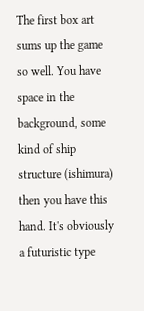The first box art sums up the game so well. You have space in the background, some kind of ship structure (ishimura) then you have this hand. It's obviously a futuristic type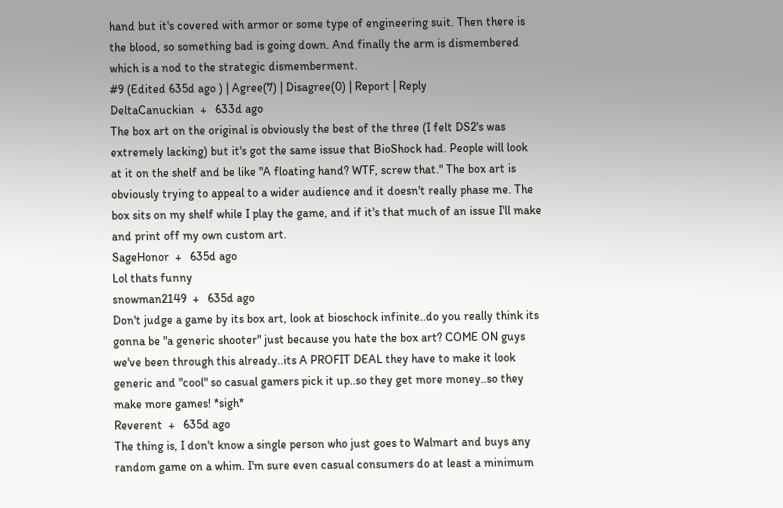hand but it's covered with armor or some type of engineering suit. Then there is the blood, so something bad is going down. And finally the arm is dismembered which is a nod to the strategic dismemberment.
#9 (Edited 635d ago ) | Agree(7) | Disagree(0) | Report | Reply
DeltaCanuckian  +   633d ago
The box art on the original is obviously the best of the three (I felt DS2's was extremely lacking) but it's got the same issue that BioShock had. People will look at it on the shelf and be like "A floating hand? WTF, screw that." The box art is obviously trying to appeal to a wider audience and it doesn't really phase me. The box sits on my shelf while I play the game, and if it's that much of an issue I'll make and print off my own custom art.
SageHonor  +   635d ago
Lol thats funny
snowman2149  +   635d ago
Don't judge a game by its box art, look at bioschock infinite..do you really think its gonna be "a generic shooter" just because you hate the box art? COME ON guys we've been through this already..its A PROFIT DEAL they have to make it look generic and "cool" so casual gamers pick it up..so they get more money..so they make more games! *sigh*
Reverent  +   635d ago
The thing is, I don't know a single person who just goes to Walmart and buys any random game on a whim. I'm sure even casual consumers do at least a minimum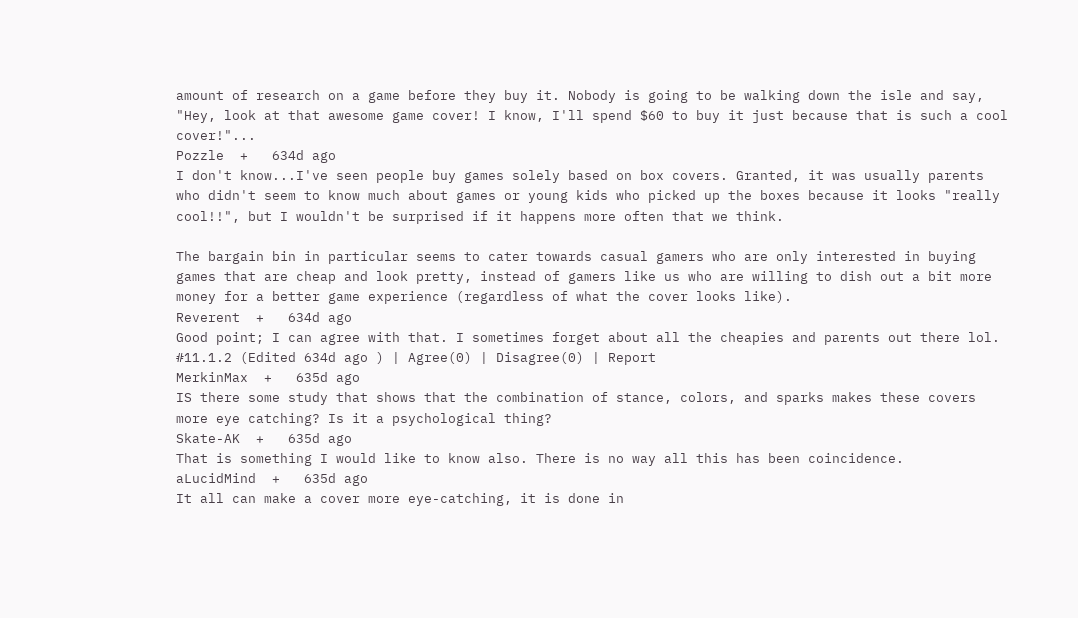amount of research on a game before they buy it. Nobody is going to be walking down the isle and say, "Hey, look at that awesome game cover! I know, I'll spend $60 to buy it just because that is such a cool cover!"...
Pozzle  +   634d ago
I don't know...I've seen people buy games solely based on box covers. Granted, it was usually parents who didn't seem to know much about games or young kids who picked up the boxes because it looks "really cool!!", but I wouldn't be surprised if it happens more often that we think.

The bargain bin in particular seems to cater towards casual gamers who are only interested in buying games that are cheap and look pretty, instead of gamers like us who are willing to dish out a bit more money for a better game experience (regardless of what the cover looks like).
Reverent  +   634d ago
Good point; I can agree with that. I sometimes forget about all the cheapies and parents out there lol.
#11.1.2 (Edited 634d ago ) | Agree(0) | Disagree(0) | Report
MerkinMax  +   635d ago
IS there some study that shows that the combination of stance, colors, and sparks makes these covers more eye catching? Is it a psychological thing?
Skate-AK  +   635d ago
That is something I would like to know also. There is no way all this has been coincidence.
aLucidMind  +   635d ago
It all can make a cover more eye-catching, it is done in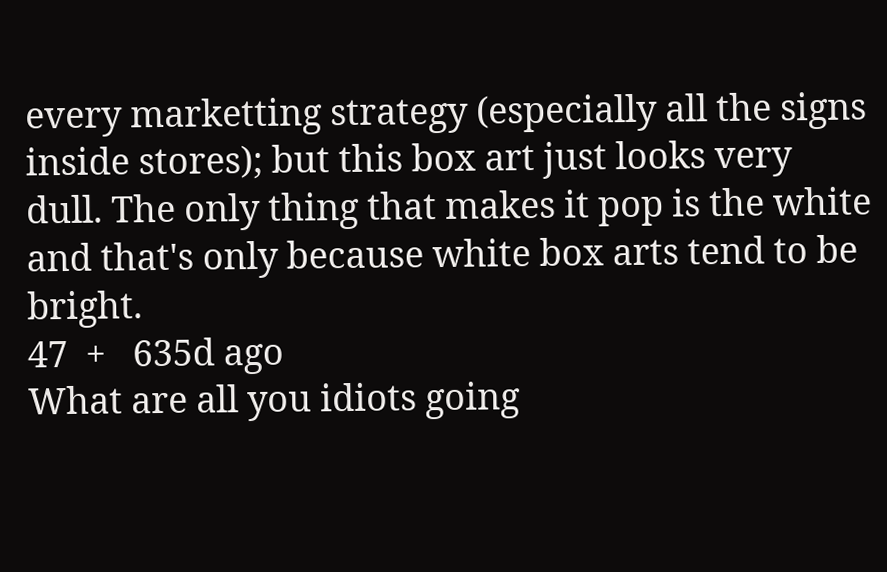every marketting strategy (especially all the signs inside stores); but this box art just looks very dull. The only thing that makes it pop is the white and that's only because white box arts tend to be bright.
47  +   635d ago
What are all you idiots going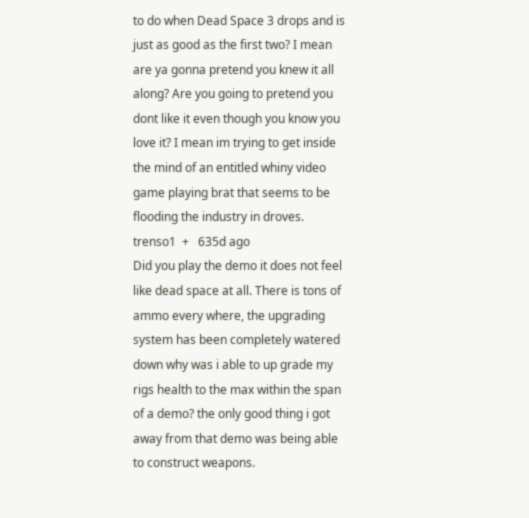to do when Dead Space 3 drops and is just as good as the first two? I mean are ya gonna pretend you knew it all along? Are you going to pretend you dont like it even though you know you love it? I mean im trying to get inside the mind of an entitled whiny video game playing brat that seems to be flooding the industry in droves.
trenso1  +   635d ago
Did you play the demo it does not feel like dead space at all. There is tons of ammo every where, the upgrading system has been completely watered down why was i able to up grade my rigs health to the max within the span of a demo? the only good thing i got away from that demo was being able to construct weapons.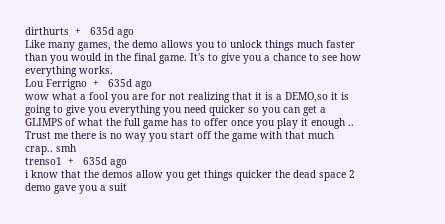dirthurts  +   635d ago
Like many games, the demo allows you to unlock things much faster than you would in the final game. It's to give you a chance to see how everything works.
Lou Ferrigno  +   635d ago
wow what a fool you are for not realizing that it is a DEMO,so it is going to give you everything you need quicker so you can get a GLIMPS of what the full game has to offer once you play it enough .. Trust me there is no way you start off the game with that much crap.. smh
trenso1  +   635d ago
i know that the demos allow you get things quicker the dead space 2 demo gave you a suit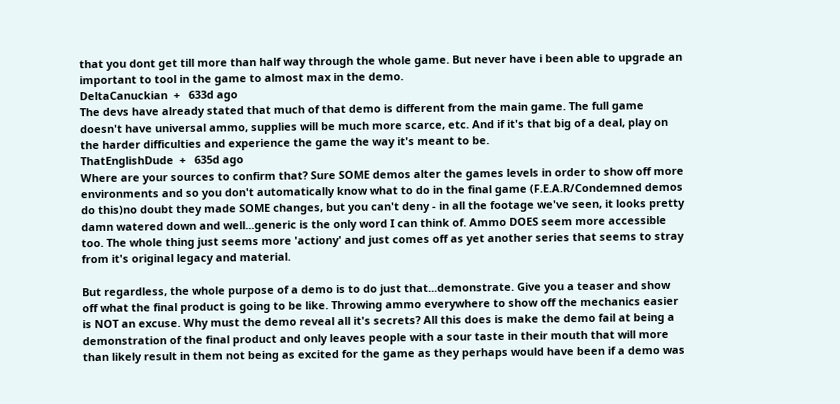that you dont get till more than half way through the whole game. But never have i been able to upgrade an important to tool in the game to almost max in the demo.
DeltaCanuckian  +   633d ago
The devs have already stated that much of that demo is different from the main game. The full game doesn't have universal ammo, supplies will be much more scarce, etc. And if it's that big of a deal, play on the harder difficulties and experience the game the way it's meant to be.
ThatEnglishDude  +   635d ago
Where are your sources to confirm that? Sure SOME demos alter the games levels in order to show off more environments and so you don't automatically know what to do in the final game (F.E.A.R/Condemned demos do this)no doubt they made SOME changes, but you can't deny - in all the footage we've seen, it looks pretty damn watered down and well...generic is the only word I can think of. Ammo DOES seem more accessible too. The whole thing just seems more 'actiony' and just comes off as yet another series that seems to stray from it's original legacy and material.

But regardless, the whole purpose of a demo is to do just that...demonstrate. Give you a teaser and show off what the final product is going to be like. Throwing ammo everywhere to show off the mechanics easier is NOT an excuse. Why must the demo reveal all it's secrets? All this does is make the demo fail at being a demonstration of the final product and only leaves people with a sour taste in their mouth that will more than likely result in them not being as excited for the game as they perhaps would have been if a demo was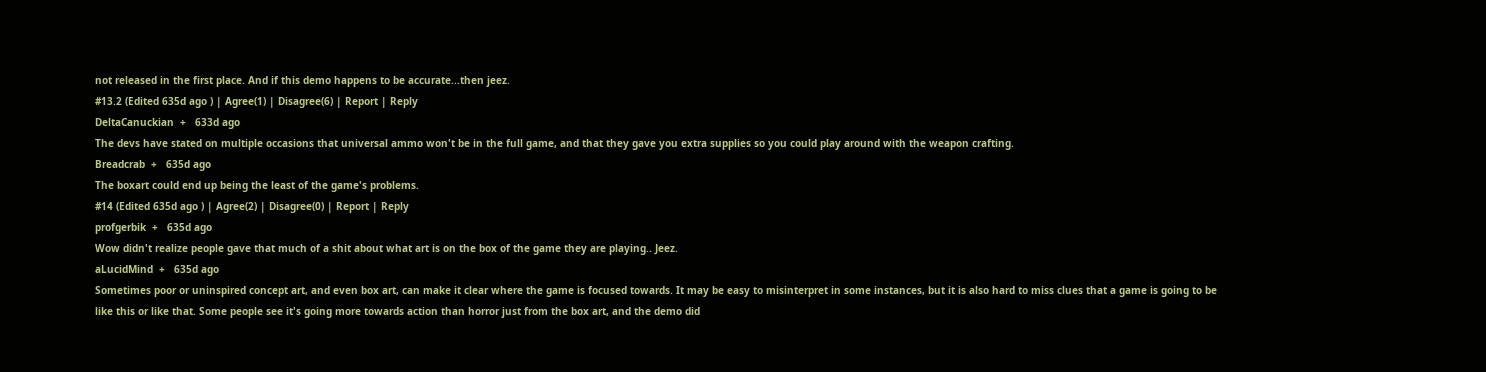not released in the first place. And if this demo happens to be accurate...then jeez.
#13.2 (Edited 635d ago ) | Agree(1) | Disagree(6) | Report | Reply
DeltaCanuckian  +   633d ago
The devs have stated on multiple occasions that universal ammo won't be in the full game, and that they gave you extra supplies so you could play around with the weapon crafting.
Breadcrab  +   635d ago
The boxart could end up being the least of the game's problems.
#14 (Edited 635d ago ) | Agree(2) | Disagree(0) | Report | Reply
profgerbik  +   635d ago
Wow didn't realize people gave that much of a shit about what art is on the box of the game they are playing.. Jeez.
aLucidMind  +   635d ago
Sometimes poor or uninspired concept art, and even box art, can make it clear where the game is focused towards. It may be easy to misinterpret in some instances, but it is also hard to miss clues that a game is going to be like this or like that. Some people see it's going more towards action than horror just from the box art, and the demo did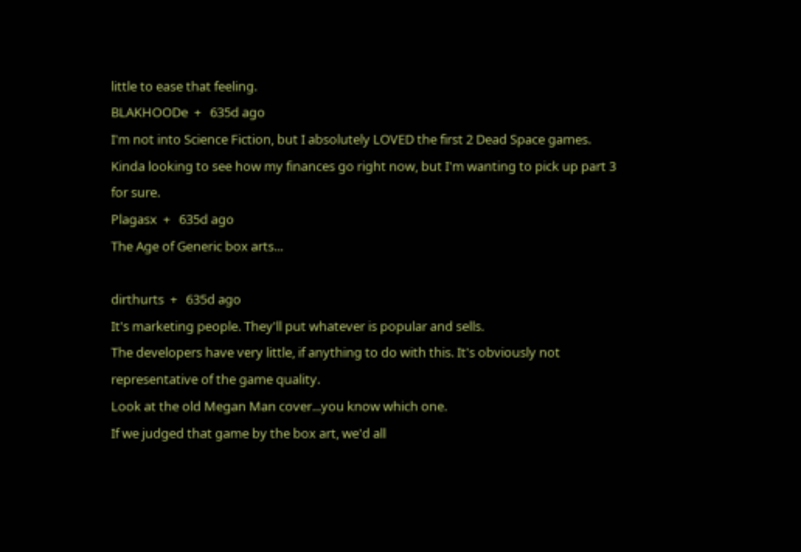little to ease that feeling.
BLAKHOODe  +   635d ago
I'm not into Science Fiction, but I absolutely LOVED the first 2 Dead Space games. Kinda looking to see how my finances go right now, but I'm wanting to pick up part 3 for sure.
Plagasx  +   635d ago
The Age of Generic box arts...

dirthurts  +   635d ago
It's marketing people. They'll put whatever is popular and sells.
The developers have very little, if anything to do with this. It's obviously not representative of the game quality.
Look at the old Megan Man cover...you know which one.
If we judged that game by the box art, we'd all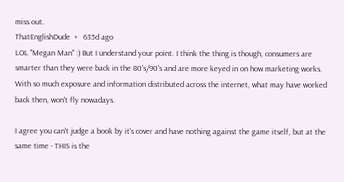miss out.
ThatEnglishDude  +   635d ago
LOL "Megan Man" :) But I understand your point. I think the thing is though, consumers are smarter than they were back in the 80's/90's and are more keyed in on how marketing works. With so much exposure and information distributed across the internet, what may have worked back then, won't fly nowadays.

I agree you can't judge a book by it's cover and have nothing against the game itself, but at the same time - THIS is the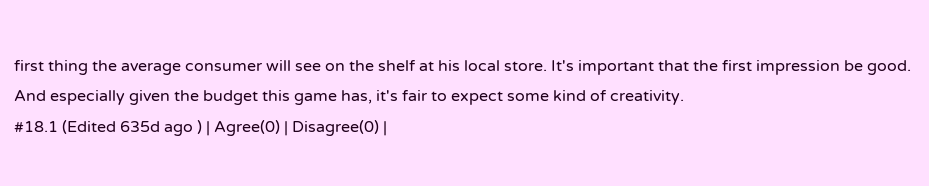first thing the average consumer will see on the shelf at his local store. It's important that the first impression be good. And especially given the budget this game has, it's fair to expect some kind of creativity.
#18.1 (Edited 635d ago ) | Agree(0) | Disagree(0) |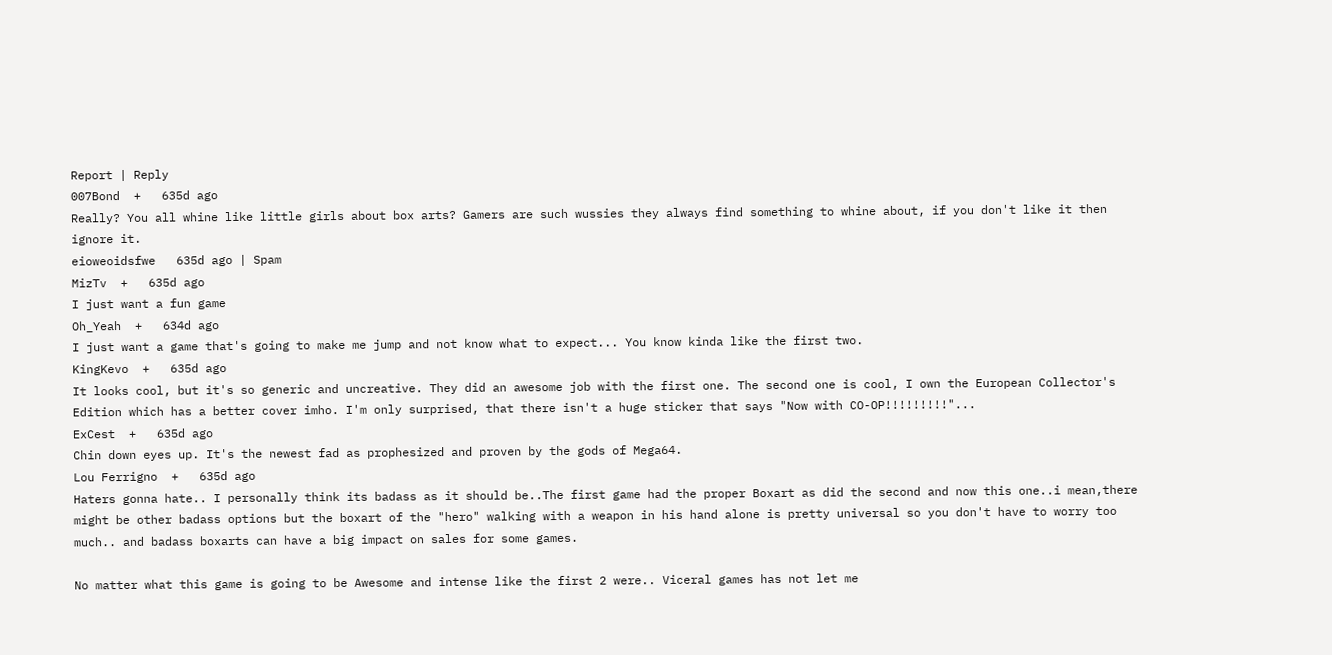Report | Reply
007Bond  +   635d ago
Really? You all whine like little girls about box arts? Gamers are such wussies they always find something to whine about, if you don't like it then ignore it.
eioweoidsfwe   635d ago | Spam
MizTv  +   635d ago
I just want a fun game
Oh_Yeah  +   634d ago
I just want a game that's going to make me jump and not know what to expect... You know kinda like the first two.
KingKevo  +   635d ago
It looks cool, but it's so generic and uncreative. They did an awesome job with the first one. The second one is cool, I own the European Collector's Edition which has a better cover imho. I'm only surprised, that there isn't a huge sticker that says "Now with CO-OP!!!!!!!!!"...
ExCest  +   635d ago
Chin down eyes up. It's the newest fad as prophesized and proven by the gods of Mega64.
Lou Ferrigno  +   635d ago
Haters gonna hate.. I personally think its badass as it should be..The first game had the proper Boxart as did the second and now this one..i mean,there might be other badass options but the boxart of the "hero" walking with a weapon in his hand alone is pretty universal so you don't have to worry too much.. and badass boxarts can have a big impact on sales for some games.

No matter what this game is going to be Awesome and intense like the first 2 were.. Viceral games has not let me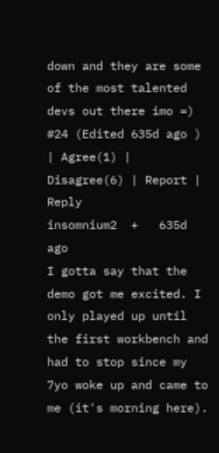down and they are some of the most talented devs out there imo =)
#24 (Edited 635d ago ) | Agree(1) | Disagree(6) | Report | Reply
insomnium2  +   635d ago
I gotta say that the demo got me excited. I only played up until the first workbench and had to stop since my 7yo woke up and came to me (it's morning here).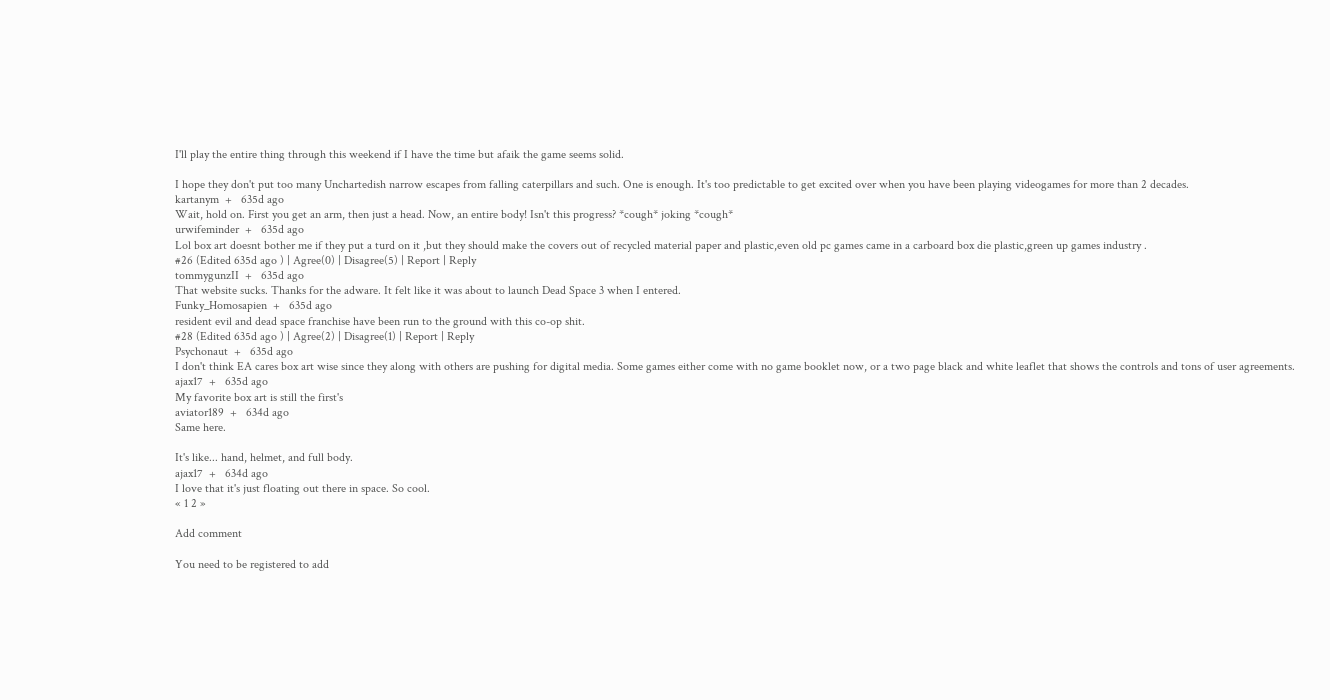I'll play the entire thing through this weekend if I have the time but afaik the game seems solid.

I hope they don't put too many Unchartedish narrow escapes from falling caterpillars and such. One is enough. It's too predictable to get excited over when you have been playing videogames for more than 2 decades.
kartanym  +   635d ago
Wait, hold on. First you get an arm, then just a head. Now, an entire body! Isn't this progress? *cough* joking *cough*
urwifeminder  +   635d ago
Lol box art doesnt bother me if they put a turd on it ,but they should make the covers out of recycled material paper and plastic,even old pc games came in a carboard box die plastic,green up games industry .
#26 (Edited 635d ago ) | Agree(0) | Disagree(5) | Report | Reply
tommygunzII  +   635d ago
That website sucks. Thanks for the adware. It felt like it was about to launch Dead Space 3 when I entered.
Funky_Homosapien  +   635d ago
resident evil and dead space franchise have been run to the ground with this co-op shit.
#28 (Edited 635d ago ) | Agree(2) | Disagree(1) | Report | Reply
Psychonaut  +   635d ago
I don't think EA cares box art wise since they along with others are pushing for digital media. Some games either come with no game booklet now, or a two page black and white leaflet that shows the controls and tons of user agreements.
ajax17  +   635d ago
My favorite box art is still the first's
aviator189  +   634d ago
Same here.

It's like... hand, helmet, and full body.
ajax17  +   634d ago
I love that it's just floating out there in space. So cool.
« 1 2 »

Add comment

You need to be registered to add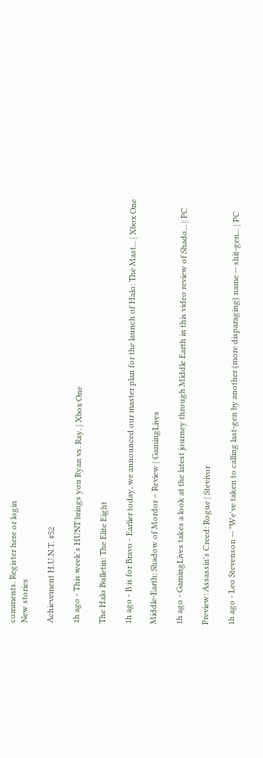comments. Register here or login
New stories

Achievement H.U.N.T. #52

1h ago - This week's HUNT brings you Ryan vs. Ray. | Xbox One

The Halo Bulletin: The Elite Eight

1h ago - B is for Bravo - Earlier today, we announced our master plan for the launch of Halo: The Mast... | Xbox One

Middle-Earth: Shadow of Mordor – Review | GamingLives

1h ago - GamingLives takes a look at the latest journey through Middle Earth in this video review of Shado... | PC

Preview: Assassin's Creed: Rogue | Stevivor

1h ago - Leo Stevenson -- "We've taken to calling last-gen by another (more disparaging) name -- shit-gen... | PC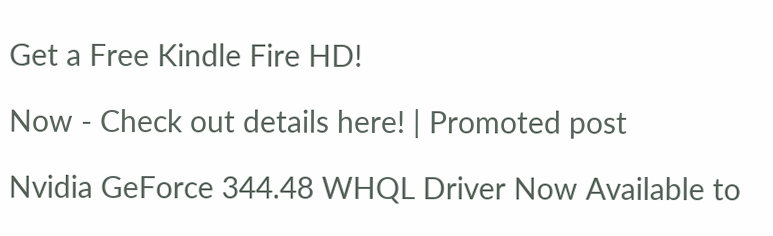Get a Free Kindle Fire HD!

Now - Check out details here! | Promoted post

Nvidia GeForce 344.48 WHQL Driver Now Available to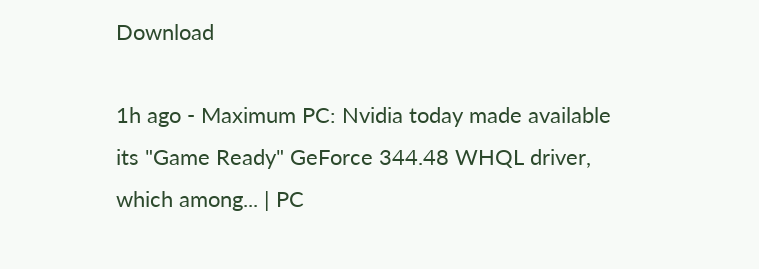Download

1h ago - Maximum PC: Nvidia today made available its "Game Ready" GeForce 344.48 WHQL driver, which among... | PC